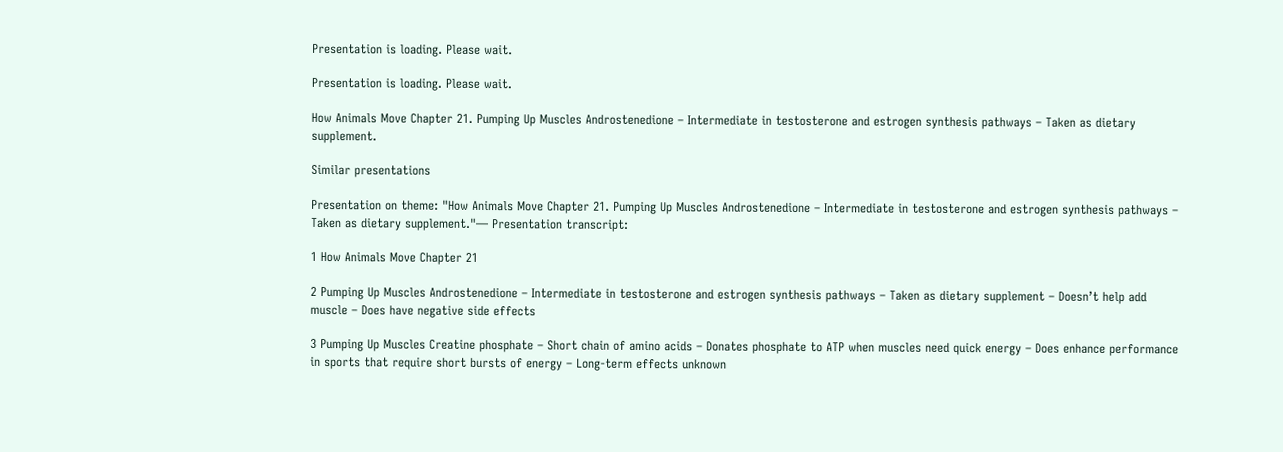Presentation is loading. Please wait.

Presentation is loading. Please wait.

How Animals Move Chapter 21. Pumping Up Muscles Androstenedione – Intermediate in testosterone and estrogen synthesis pathways – Taken as dietary supplement.

Similar presentations

Presentation on theme: "How Animals Move Chapter 21. Pumping Up Muscles Androstenedione – Intermediate in testosterone and estrogen synthesis pathways – Taken as dietary supplement."— Presentation transcript:

1 How Animals Move Chapter 21

2 Pumping Up Muscles Androstenedione – Intermediate in testosterone and estrogen synthesis pathways – Taken as dietary supplement – Doesn’t help add muscle – Does have negative side effects

3 Pumping Up Muscles Creatine phosphate – Short chain of amino acids – Donates phosphate to ATP when muscles need quick energy – Does enhance performance in sports that require short bursts of energy – Long-term effects unknown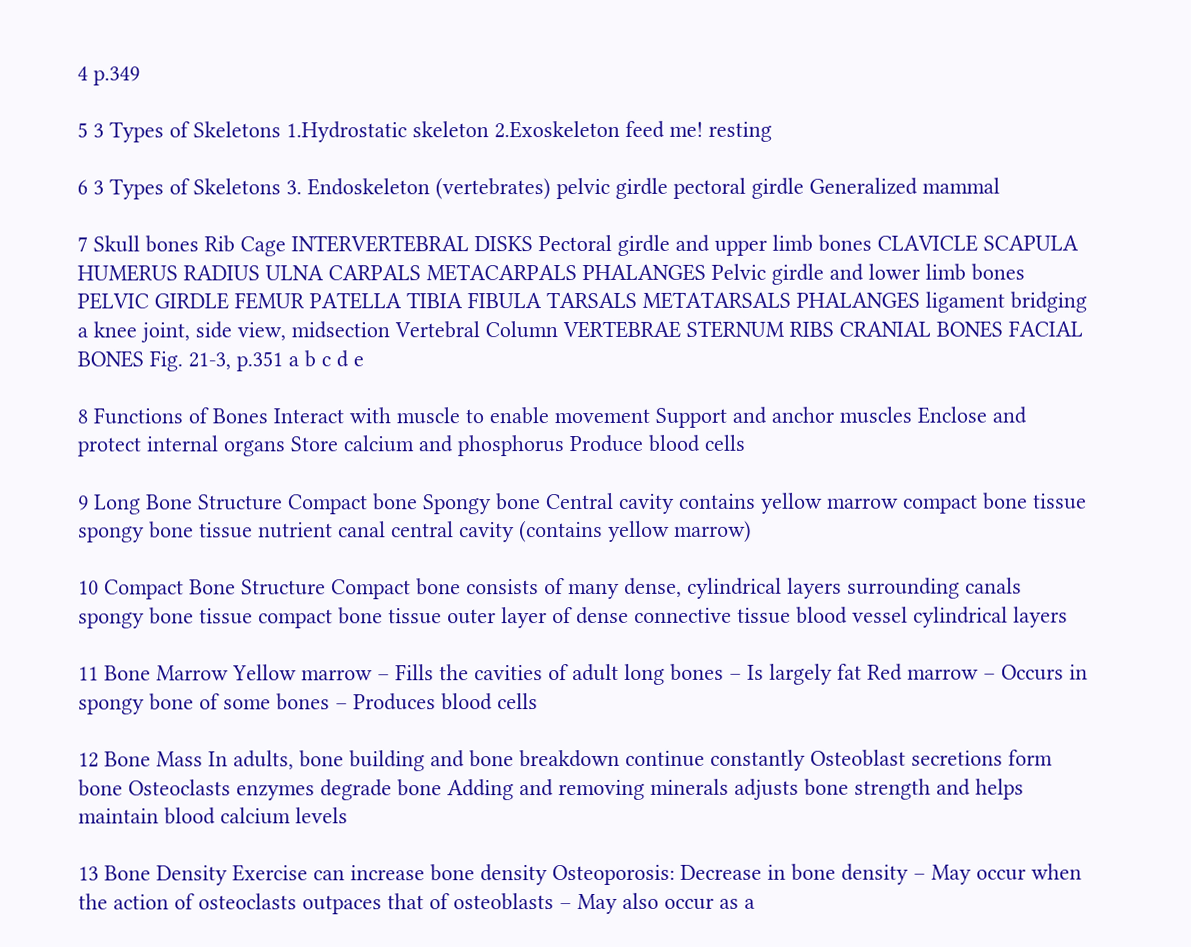4 p.349

5 3 Types of Skeletons 1.Hydrostatic skeleton 2.Exoskeleton feed me! resting

6 3 Types of Skeletons 3. Endoskeleton (vertebrates) pelvic girdle pectoral girdle Generalized mammal

7 Skull bones Rib Cage INTERVERTEBRAL DISKS Pectoral girdle and upper limb bones CLAVICLE SCAPULA HUMERUS RADIUS ULNA CARPALS METACARPALS PHALANGES Pelvic girdle and lower limb bones PELVIC GIRDLE FEMUR PATELLA TIBIA FIBULA TARSALS METATARSALS PHALANGES ligament bridging a knee joint, side view, midsection Vertebral Column VERTEBRAE STERNUM RIBS CRANIAL BONES FACIAL BONES Fig. 21-3, p.351 a b c d e

8 Functions of Bones Interact with muscle to enable movement Support and anchor muscles Enclose and protect internal organs Store calcium and phosphorus Produce blood cells

9 Long Bone Structure Compact bone Spongy bone Central cavity contains yellow marrow compact bone tissue spongy bone tissue nutrient canal central cavity (contains yellow marrow)

10 Compact Bone Structure Compact bone consists of many dense, cylindrical layers surrounding canals spongy bone tissue compact bone tissue outer layer of dense connective tissue blood vessel cylindrical layers

11 Bone Marrow Yellow marrow – Fills the cavities of adult long bones – Is largely fat Red marrow – Occurs in spongy bone of some bones – Produces blood cells

12 Bone Mass In adults, bone building and bone breakdown continue constantly Osteoblast secretions form bone Osteoclasts enzymes degrade bone Adding and removing minerals adjusts bone strength and helps maintain blood calcium levels

13 Bone Density Exercise can increase bone density Osteoporosis: Decrease in bone density – May occur when the action of osteoclasts outpaces that of osteoblasts – May also occur as a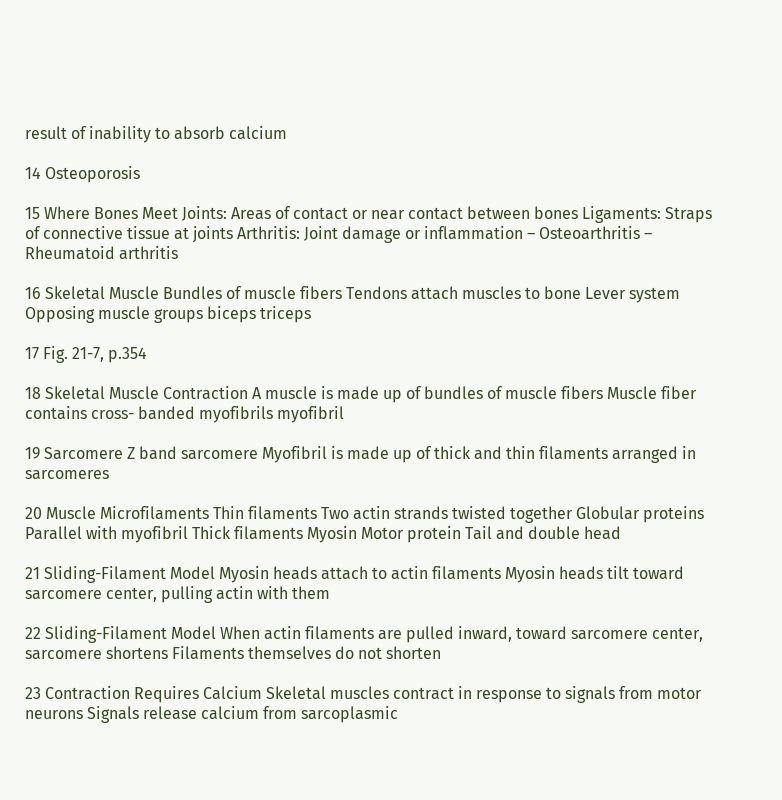result of inability to absorb calcium

14 Osteoporosis

15 Where Bones Meet Joints: Areas of contact or near contact between bones Ligaments: Straps of connective tissue at joints Arthritis: Joint damage or inflammation – Osteoarthritis – Rheumatoid arthritis

16 Skeletal Muscle Bundles of muscle fibers Tendons attach muscles to bone Lever system Opposing muscle groups biceps triceps

17 Fig. 21-7, p.354

18 Skeletal Muscle Contraction A muscle is made up of bundles of muscle fibers Muscle fiber contains cross- banded myofibrils myofibril

19 Sarcomere Z band sarcomere Myofibril is made up of thick and thin filaments arranged in sarcomeres

20 Muscle Microfilaments Thin filaments Two actin strands twisted together Globular proteins Parallel with myofibril Thick filaments Myosin Motor protein Tail and double head

21 Sliding-Filament Model Myosin heads attach to actin filaments Myosin heads tilt toward sarcomere center, pulling actin with them

22 Sliding-Filament Model When actin filaments are pulled inward, toward sarcomere center, sarcomere shortens Filaments themselves do not shorten

23 Contraction Requires Calcium Skeletal muscles contract in response to signals from motor neurons Signals release calcium from sarcoplasmic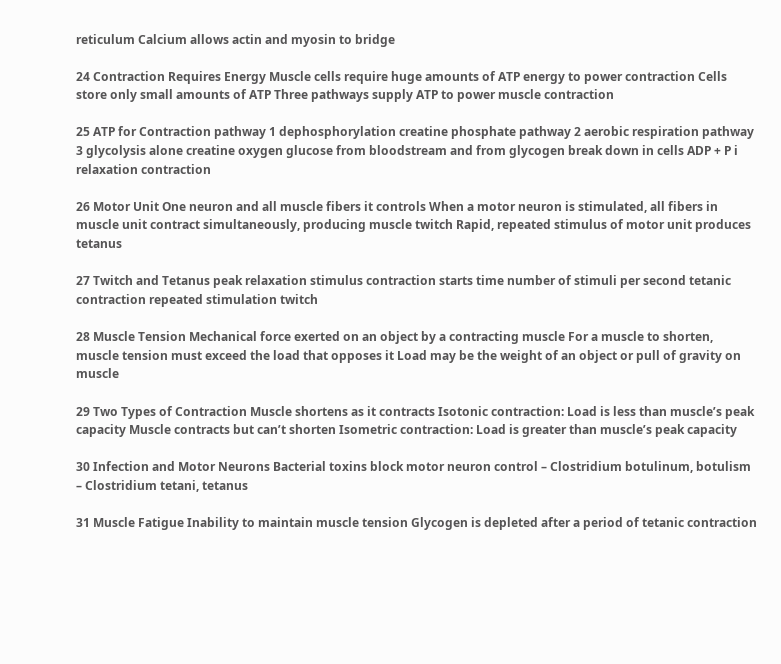reticulum Calcium allows actin and myosin to bridge

24 Contraction Requires Energy Muscle cells require huge amounts of ATP energy to power contraction Cells store only small amounts of ATP Three pathways supply ATP to power muscle contraction

25 ATP for Contraction pathway 1 dephosphorylation creatine phosphate pathway 2 aerobic respiration pathway 3 glycolysis alone creatine oxygen glucose from bloodstream and from glycogen break down in cells ADP + P i relaxation contraction

26 Motor Unit One neuron and all muscle fibers it controls When a motor neuron is stimulated, all fibers in muscle unit contract simultaneously, producing muscle twitch Rapid, repeated stimulus of motor unit produces tetanus

27 Twitch and Tetanus peak relaxation stimulus contraction starts time number of stimuli per second tetanic contraction repeated stimulation twitch

28 Muscle Tension Mechanical force exerted on an object by a contracting muscle For a muscle to shorten, muscle tension must exceed the load that opposes it Load may be the weight of an object or pull of gravity on muscle

29 Two Types of Contraction Muscle shortens as it contracts Isotonic contraction: Load is less than muscle’s peak capacity Muscle contracts but can’t shorten Isometric contraction: Load is greater than muscle’s peak capacity

30 Infection and Motor Neurons Bacterial toxins block motor neuron control – Clostridium botulinum, botulism – Clostridium tetani, tetanus

31 Muscle Fatigue Inability to maintain muscle tension Glycogen is depleted after a period of tetanic contraction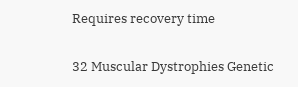Requires recovery time

32 Muscular Dystrophies Genetic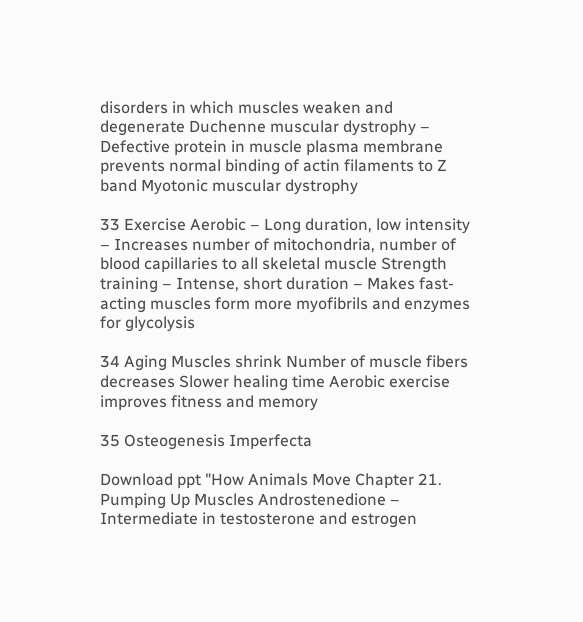disorders in which muscles weaken and degenerate Duchenne muscular dystrophy – Defective protein in muscle plasma membrane prevents normal binding of actin filaments to Z band Myotonic muscular dystrophy

33 Exercise Aerobic – Long duration, low intensity – Increases number of mitochondria, number of blood capillaries to all skeletal muscle Strength training – Intense, short duration – Makes fast-acting muscles form more myofibrils and enzymes for glycolysis

34 Aging Muscles shrink Number of muscle fibers decreases Slower healing time Aerobic exercise improves fitness and memory

35 Osteogenesis Imperfecta

Download ppt "How Animals Move Chapter 21. Pumping Up Muscles Androstenedione – Intermediate in testosterone and estrogen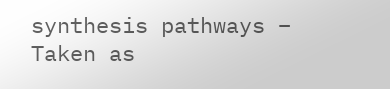synthesis pathways – Taken as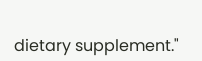dietary supplement."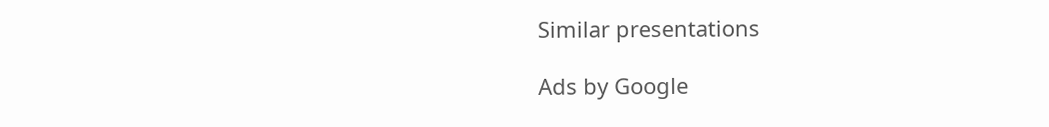Similar presentations

Ads by Google